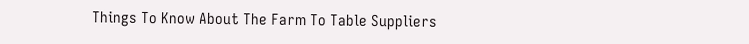Things To Know About The Farm To Table Suppliers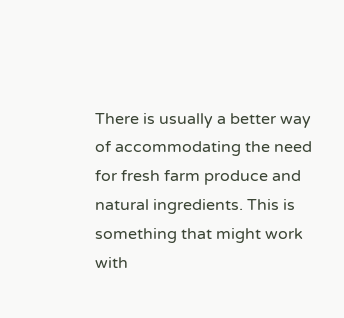There is usually a better way of accommodating the need for fresh farm produce and natural ingredients. This is something that might work with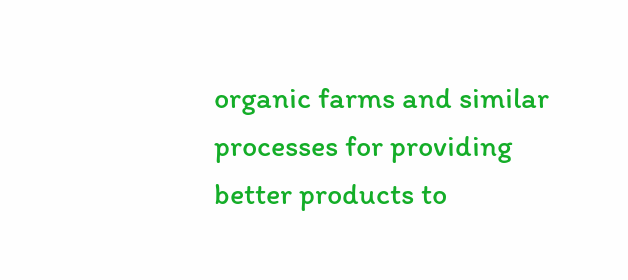organic farms and similar processes for providing better products to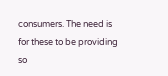consumers. The need is for these to be providing so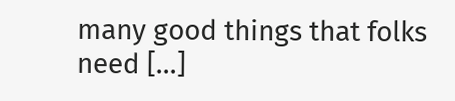many good things that folks need […]